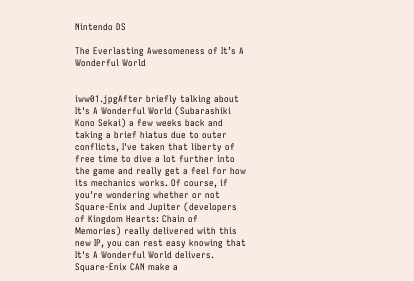Nintendo DS

The Everlasting Awesomeness of It’s A Wonderful World


iww01.jpgAfter briefly talking about It's A Wonderful World (Subarashiki Kono Sekai) a few weeks back and taking a brief hiatus due to outer conflicts, I've taken that liberty of free time to dive a lot further into the game and really get a feel for how its mechanics works. Of course, if you're wondering whether or not Square-Enix and Jupiter (developers of Kingdom Hearts: Chain of Memories) really delivered with this new IP, you can rest easy knowing that It's A Wonderful World delivers. Square-Enix CAN make a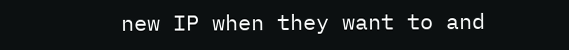new IP when they want to and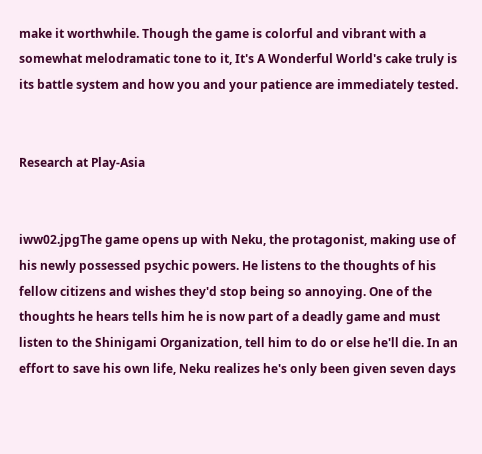make it worthwhile. Though the game is colorful and vibrant with a somewhat melodramatic tone to it, It's A Wonderful World's cake truly is its battle system and how you and your patience are immediately tested.


Research at Play-Asia


iww02.jpgThe game opens up with Neku, the protagonist, making use of his newly possessed psychic powers. He listens to the thoughts of his fellow citizens and wishes they'd stop being so annoying. One of the thoughts he hears tells him he is now part of a deadly game and must listen to the Shinigami Organization, tell him to do or else he'll die. In an effort to save his own life, Neku realizes he's only been given seven days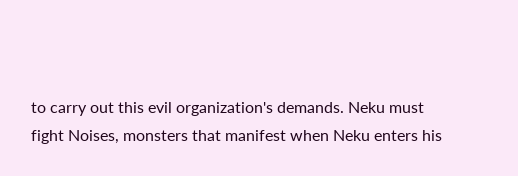to carry out this evil organization's demands. Neku must fight Noises, monsters that manifest when Neku enters his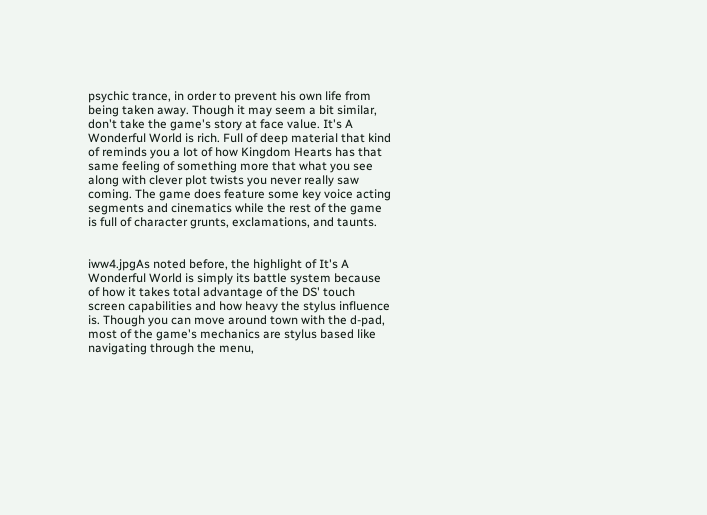psychic trance, in order to prevent his own life from being taken away. Though it may seem a bit similar, don't take the game's story at face value. It's A Wonderful World is rich. Full of deep material that kind of reminds you a lot of how Kingdom Hearts has that same feeling of something more that what you see along with clever plot twists you never really saw coming. The game does feature some key voice acting segments and cinematics while the rest of the game is full of character grunts, exclamations, and taunts.


iww4.jpgAs noted before, the highlight of It's A Wonderful World is simply its battle system because of how it takes total advantage of the DS' touch screen capabilities and how heavy the stylus influence is. Though you can move around town with the d-pad, most of the game's mechanics are stylus based like navigating through the menu,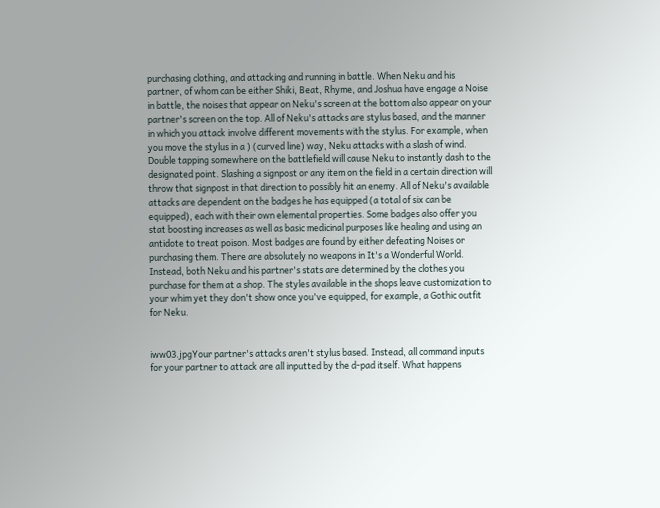purchasing clothing, and attacking and running in battle. When Neku and his partner, of whom can be either Shiki, Beat, Rhyme, and Joshua have engage a Noise in battle, the noises that appear on Neku's screen at the bottom also appear on your partner's screen on the top. All of Neku's attacks are stylus based, and the manner in which you attack involve different movements with the stylus. For example, when you move the stylus in a ) (curved line) way, Neku attacks with a slash of wind. Double tapping somewhere on the battlefield will cause Neku to instantly dash to the designated point. Slashing a signpost or any item on the field in a certain direction will throw that signpost in that direction to possibly hit an enemy. All of Neku's available attacks are dependent on the badges he has equipped (a total of six can be equipped), each with their own elemental properties. Some badges also offer you stat boosting increases as well as basic medicinal purposes like healing and using an antidote to treat poison. Most badges are found by either defeating Noises or purchasing them. There are absolutely no weapons in It's a Wonderful World. Instead, both Neku and his partner's stats are determined by the clothes you purchase for them at a shop. The styles available in the shops leave customization to your whim yet they don't show once you've equipped, for example, a Gothic outfit for Neku.


iww03.jpgYour partner's attacks aren't stylus based. Instead, all command inputs for your partner to attack are all inputted by the d-pad itself. What happens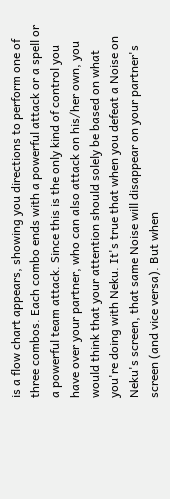is a flow chart appears, showing you directions to perform one of three combos. Each combo ends with a powerful attack or a spell or a powerful team attack. Since this is the only kind of control you have over your partner, who can also attack on his/her own, you would think that your attention should solely be based on what you're doing with Neku. It's true that when you defeat a Noise on Neku's screen, that same Noise will disappear on your partner's screen (and vice versa). But when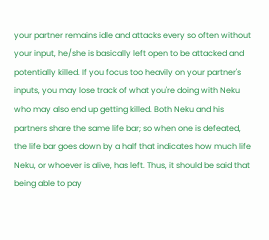your partner remains idle and attacks every so often without your input, he/she is basically left open to be attacked and potentially killed. If you focus too heavily on your partner's inputs, you may lose track of what you're doing with Neku who may also end up getting killed. Both Neku and his partners share the same life bar; so when one is defeated, the life bar goes down by a half that indicates how much life Neku, or whoever is alive, has left. Thus, it should be said that being able to pay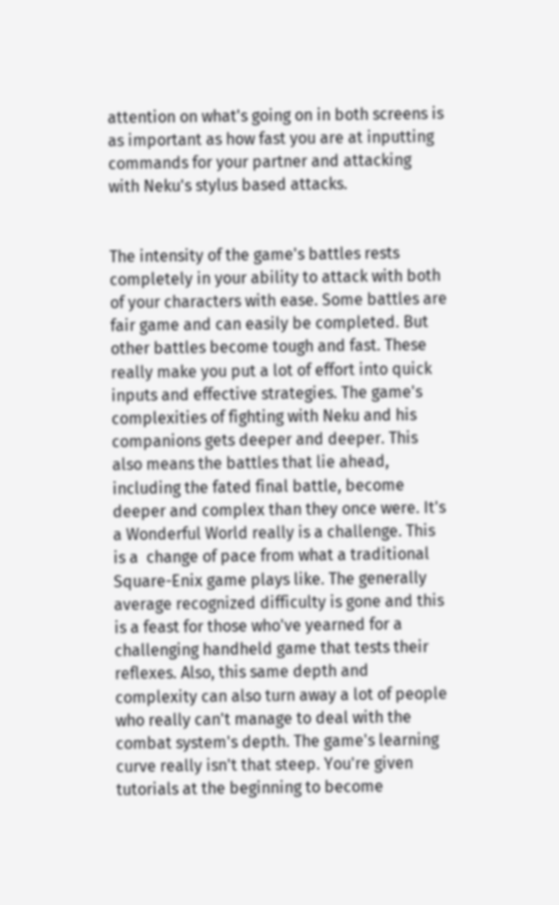attention on what's going on in both screens is as important as how fast you are at inputting commands for your partner and attacking with Neku's stylus based attacks.


The intensity of the game's battles rests completely in your ability to attack with both of your characters with ease. Some battles are fair game and can easily be completed. But other battles become tough and fast. These really make you put a lot of effort into quick inputs and effective strategies. The game's complexities of fighting with Neku and his companions gets deeper and deeper. This also means the battles that lie ahead, including the fated final battle, become deeper and complex than they once were. It's a Wonderful World really is a challenge. This is a  change of pace from what a traditional Square-Enix game plays like. The generally average recognized difficulty is gone and this is a feast for those who've yearned for a challenging handheld game that tests their reflexes. Also, this same depth and complexity can also turn away a lot of people who really can't manage to deal with the combat system's depth. The game's learning curve really isn't that steep. You're given tutorials at the beginning to become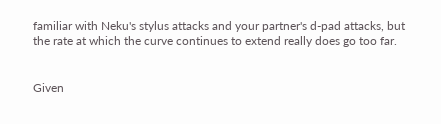familiar with Neku's stylus attacks and your partner's d-pad attacks, but the rate at which the curve continues to extend really does go too far.


Given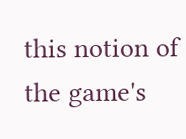this notion of the game's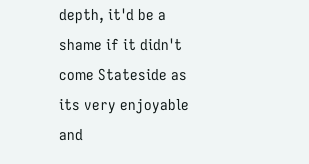depth, it'd be a shame if it didn't come Stateside as its very enjoyable and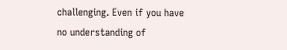challenging. Even if you have no understanding of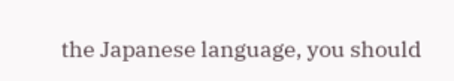the Japanese language, you should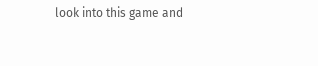look into this game and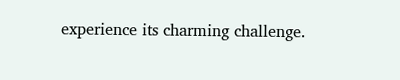experience its charming challenge.